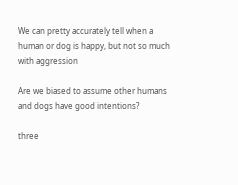We can pretty accurately tell when a human or dog is happy, but not so much with aggression

Are we biased to assume other humans and dogs have good intentions?

three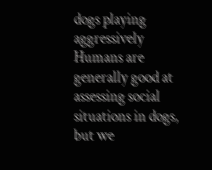dogs playing aggressively
Humans are generally good at assessing social situations in dogs, but we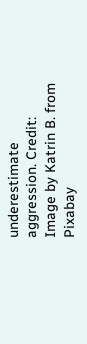underestimate aggression. Credit: Image by Katrin B. from Pixabay